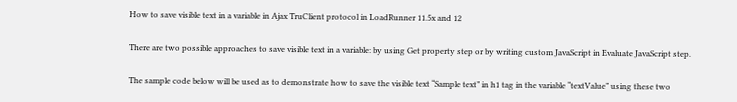How to save visible text in a variable in Ajax TruClient protocol in LoadRunner 11.5x and 12

There are two possible approaches to save visible text in a variable: by using Get property step or by writing custom JavaScript in Evaluate JavaScript step.

The sample code below will be used as to demonstrate how to save the visible text “Sample text” in h1 tag in the variable “textValue” using these two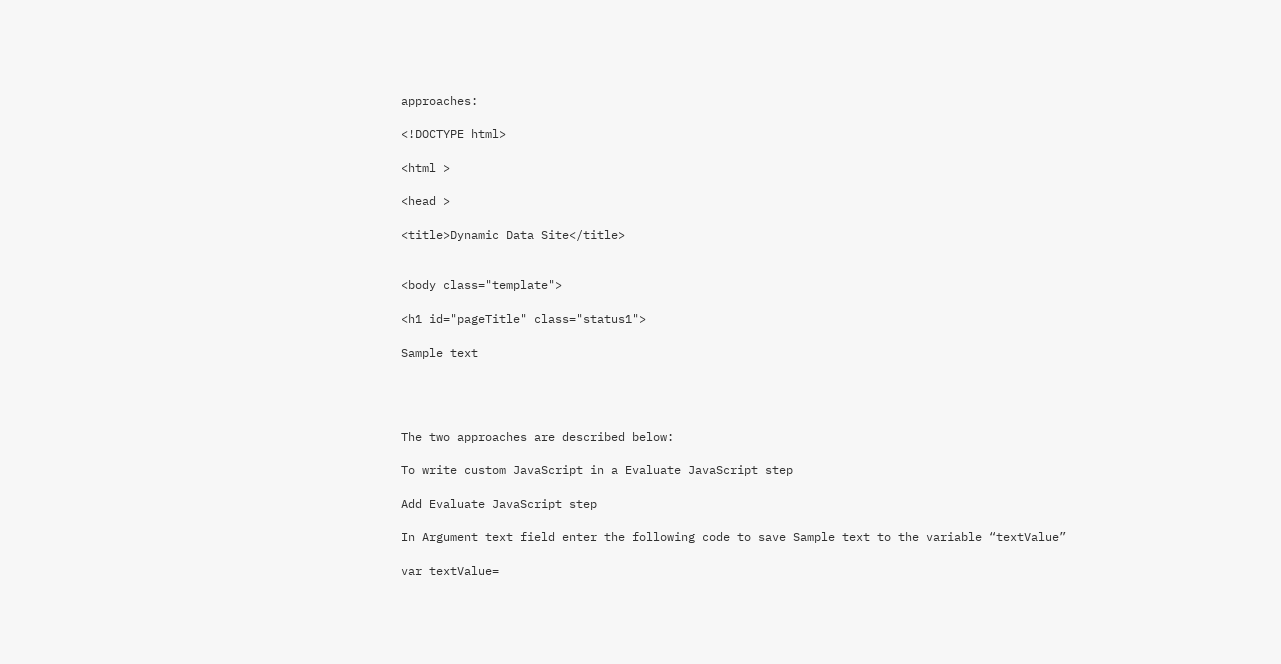approaches:

<!DOCTYPE html>

<html >

<head >

<title>Dynamic Data Site</title>


<body class="template">

<h1 id="pageTitle" class="status1">

Sample text




The two approaches are described below:

To write custom JavaScript in a Evaluate JavaScript step

Add Evaluate JavaScript step

In Argument text field enter the following code to save Sample text to the variable “textValue”

var textValue=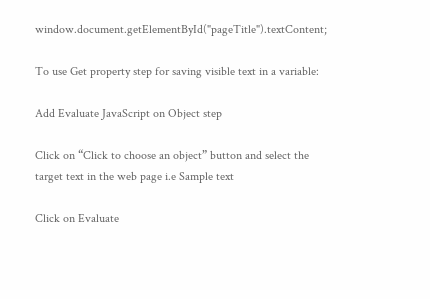window.document.getElementById("pageTitle").textContent;

To use Get property step for saving visible text in a variable:

Add Evaluate JavaScript on Object step

Click on “Click to choose an object” button and select the target text in the web page i.e Sample text

Click on Evaluate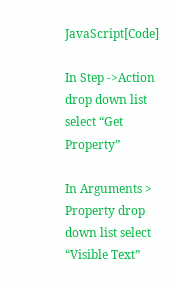JavaScript[Code]

In Step ->Action drop down list select “Get Property”

In Arguments > Property drop down list select “Visible Text”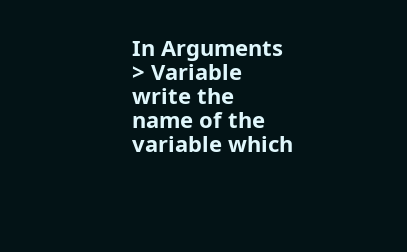In Arguments > Variable write the name of the variable which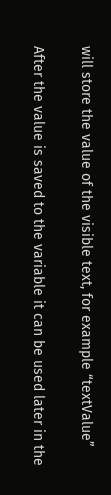will store the value of the visible text, for example “textValue”

After the value is saved to the variable it can be used later in the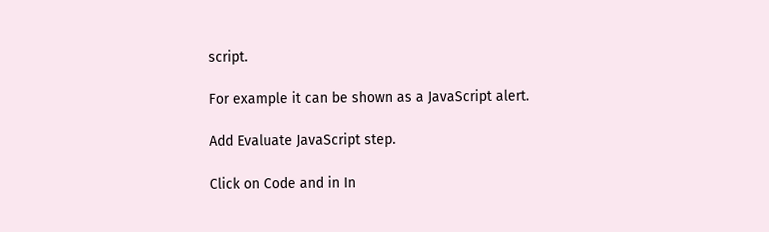script.

For example it can be shown as a JavaScript alert.

Add Evaluate JavaScript step.

Click on Code and in In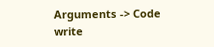Arguments -> Code write